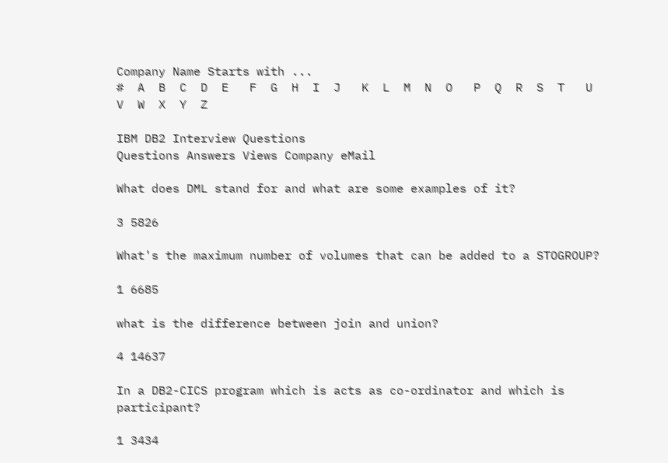Company Name Starts with ...
#  A  B  C  D  E   F  G  H  I  J   K  L  M  N  O   P  Q  R  S  T   U  V  W  X  Y  Z

IBM DB2 Interview Questions
Questions Answers Views Company eMail

What does DML stand for and what are some examples of it?

3 5826

What's the maximum number of volumes that can be added to a STOGROUP?

1 6685

what is the difference between join and union?

4 14637

In a DB2-CICS program which is acts as co-ordinator and which is participant?

1 3434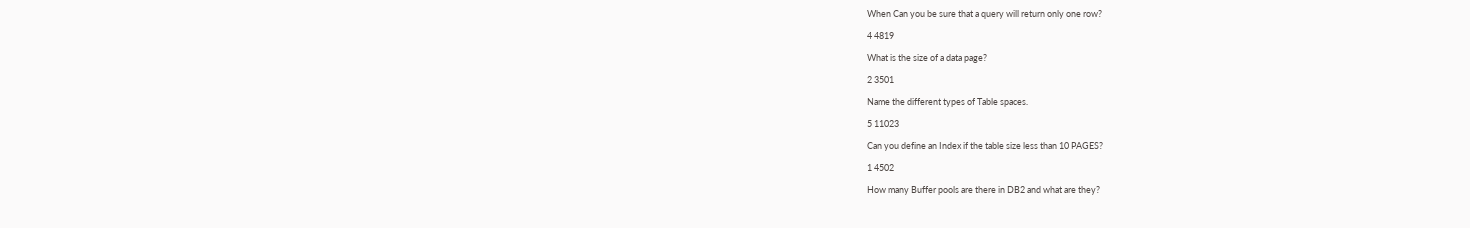When Can you be sure that a query will return only one row?

4 4819

What is the size of a data page?

2 3501

Name the different types of Table spaces.

5 11023

Can you define an Index if the table size less than 10 PAGES?

1 4502

How many Buffer pools are there in DB2 and what are they?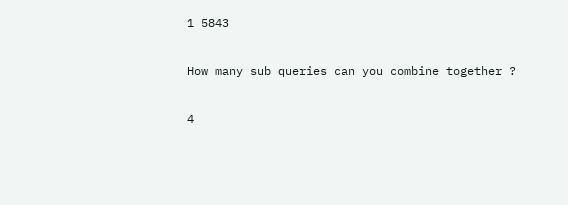1 5843

How many sub queries can you combine together ?

4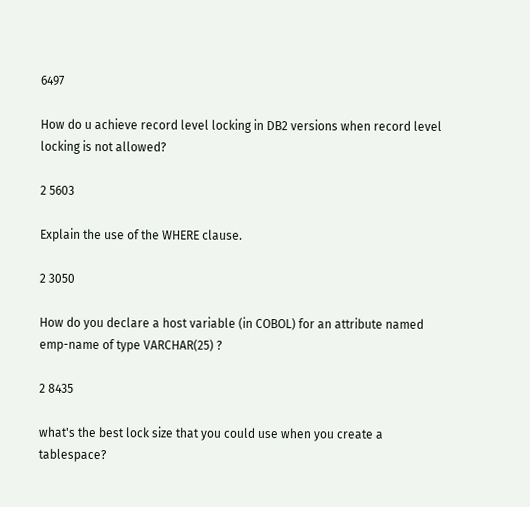6497

How do u achieve record level locking in DB2 versions when record level locking is not allowed?

2 5603

Explain the use of the WHERE clause.

2 3050

How do you declare a host variable (in COBOL) for an attribute named emp-name of type VARCHAR(25) ?

2 8435

what's the best lock size that you could use when you create a tablespace?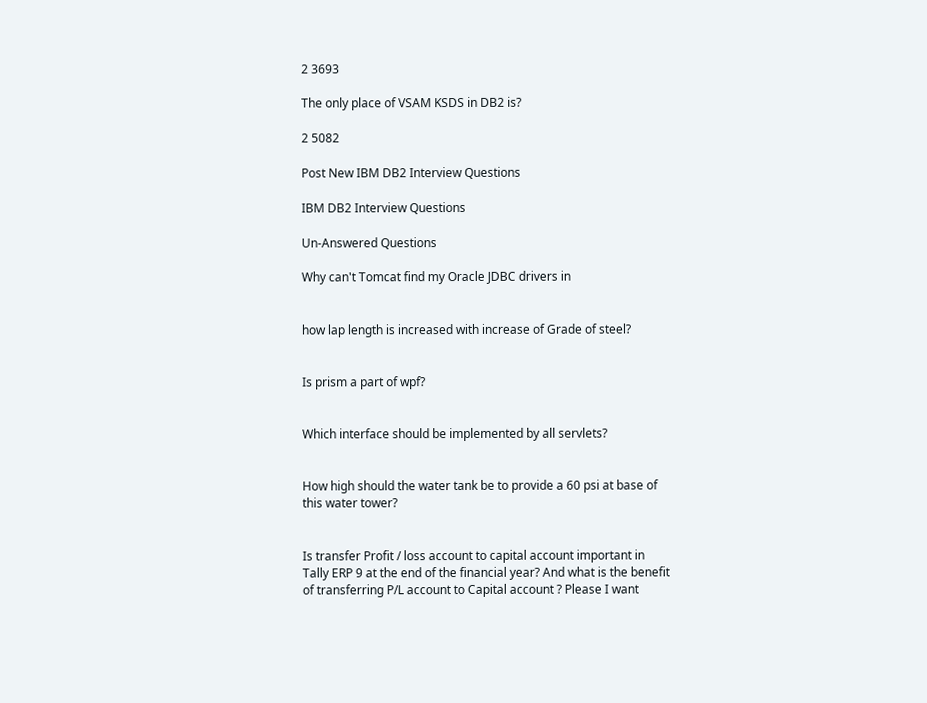2 3693

The only place of VSAM KSDS in DB2 is?

2 5082

Post New IBM DB2 Interview Questions

IBM DB2 Interview Questions

Un-Answered Questions

Why can't Tomcat find my Oracle JDBC drivers in


how lap length is increased with increase of Grade of steel?


Is prism a part of wpf?


Which interface should be implemented by all servlets?


How high should the water tank be to provide a 60 psi at base of this water tower?


Is transfer Profit / loss account to capital account important in Tally ERP 9 at the end of the financial year? And what is the benefit of transferring P/L account to Capital account ? Please I want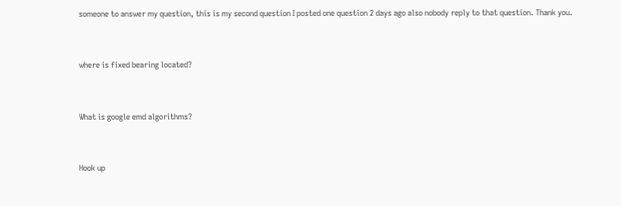someone to answer my question, this is my second question I posted one question 2 days ago also nobody reply to that question. Thank you.


where is fixed bearing located?


What is google emd algorithms?


Hook up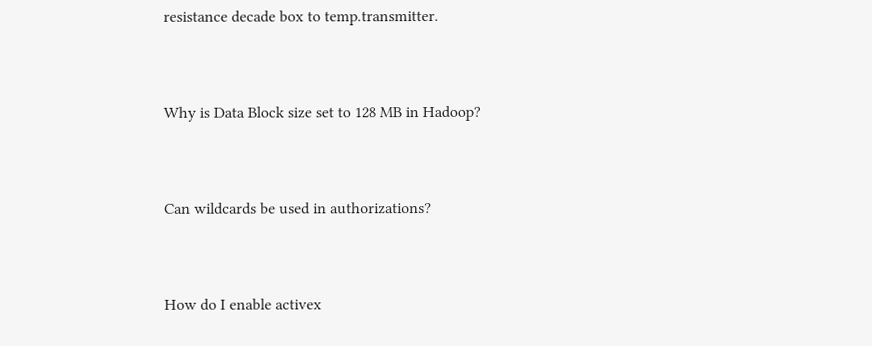resistance decade box to temp.transmitter.


Why is Data Block size set to 128 MB in Hadoop?


Can wildcards be used in authorizations?


How do I enable activex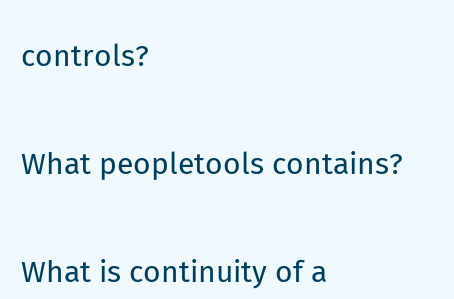controls?


What peopletools contains?


What is continuity of a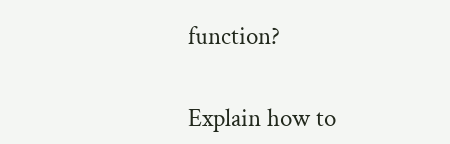function?


Explain how to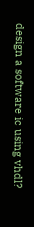design a software ic using vhdl?